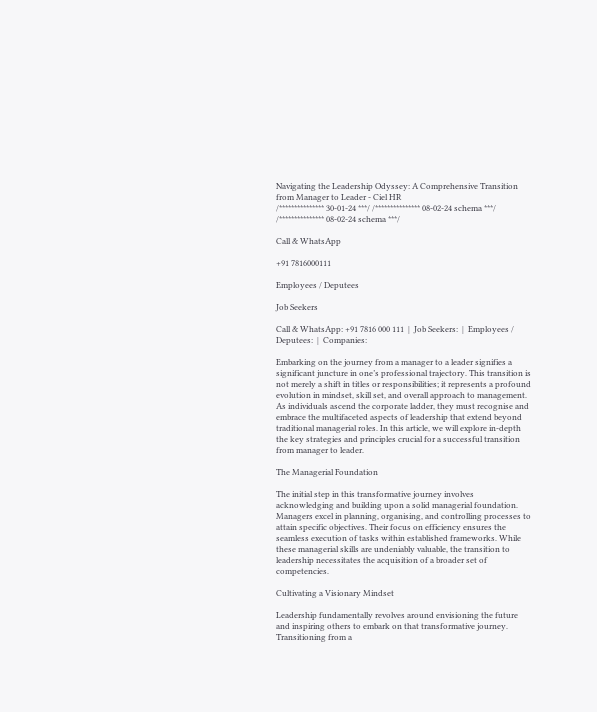Navigating the Leadership Odyssey: A Comprehensive Transition from Manager to Leader - Ciel HR
/*************** 30-01-24 ***/ /*************** 08-02-24 schema ***/ /*************** 08-02-24 schema ***/

Call & WhatsApp

+91 7816000111

Employees / Deputees

Job Seekers

Call & WhatsApp: +91 7816 000 111  |  Job Seekers:  |  Employees / Deputees:  |  Companies:

Embarking on the journey from a manager to a leader signifies a significant juncture in one’s professional trajectory. This transition is not merely a shift in titles or responsibilities; it represents a profound evolution in mindset, skill set, and overall approach to management. As individuals ascend the corporate ladder, they must recognise and embrace the multifaceted aspects of leadership that extend beyond traditional managerial roles. In this article, we will explore in-depth the key strategies and principles crucial for a successful transition from manager to leader.

The Managerial Foundation

The initial step in this transformative journey involves acknowledging and building upon a solid managerial foundation. Managers excel in planning, organising, and controlling processes to attain specific objectives. Their focus on efficiency ensures the seamless execution of tasks within established frameworks. While these managerial skills are undeniably valuable, the transition to leadership necessitates the acquisition of a broader set of competencies.

Cultivating a Visionary Mindset

Leadership fundamentally revolves around envisioning the future and inspiring others to embark on that transformative journey. Transitioning from a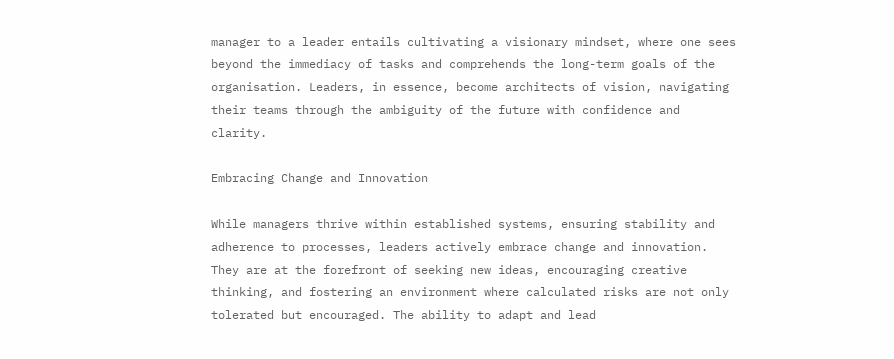manager to a leader entails cultivating a visionary mindset, where one sees beyond the immediacy of tasks and comprehends the long-term goals of the organisation. Leaders, in essence, become architects of vision, navigating their teams through the ambiguity of the future with confidence and clarity.

Embracing Change and Innovation

While managers thrive within established systems, ensuring stability and adherence to processes, leaders actively embrace change and innovation. They are at the forefront of seeking new ideas, encouraging creative thinking, and fostering an environment where calculated risks are not only tolerated but encouraged. The ability to adapt and lead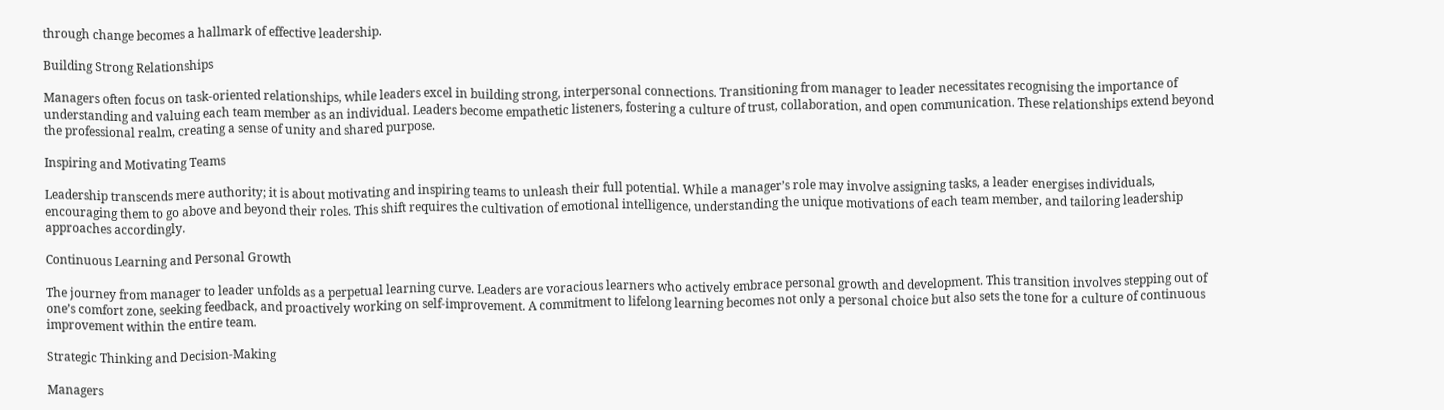through change becomes a hallmark of effective leadership.

Building Strong Relationships

Managers often focus on task-oriented relationships, while leaders excel in building strong, interpersonal connections. Transitioning from manager to leader necessitates recognising the importance of understanding and valuing each team member as an individual. Leaders become empathetic listeners, fostering a culture of trust, collaboration, and open communication. These relationships extend beyond the professional realm, creating a sense of unity and shared purpose.

Inspiring and Motivating Teams

Leadership transcends mere authority; it is about motivating and inspiring teams to unleash their full potential. While a manager’s role may involve assigning tasks, a leader energises individuals, encouraging them to go above and beyond their roles. This shift requires the cultivation of emotional intelligence, understanding the unique motivations of each team member, and tailoring leadership approaches accordingly.

Continuous Learning and Personal Growth

The journey from manager to leader unfolds as a perpetual learning curve. Leaders are voracious learners who actively embrace personal growth and development. This transition involves stepping out of one’s comfort zone, seeking feedback, and proactively working on self-improvement. A commitment to lifelong learning becomes not only a personal choice but also sets the tone for a culture of continuous improvement within the entire team.

Strategic Thinking and Decision-Making

Managers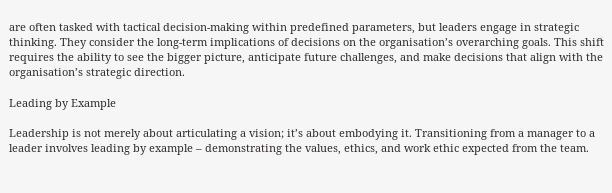are often tasked with tactical decision-making within predefined parameters, but leaders engage in strategic thinking. They consider the long-term implications of decisions on the organisation’s overarching goals. This shift requires the ability to see the bigger picture, anticipate future challenges, and make decisions that align with the organisation’s strategic direction.

Leading by Example

Leadership is not merely about articulating a vision; it’s about embodying it. Transitioning from a manager to a leader involves leading by example – demonstrating the values, ethics, and work ethic expected from the team.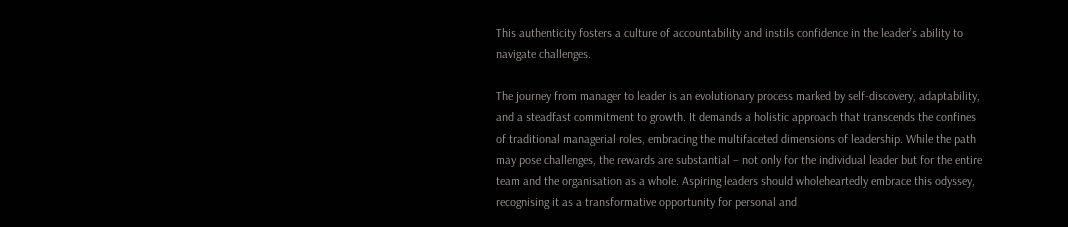This authenticity fosters a culture of accountability and instils confidence in the leader’s ability to navigate challenges.

The journey from manager to leader is an evolutionary process marked by self-discovery, adaptability, and a steadfast commitment to growth. It demands a holistic approach that transcends the confines of traditional managerial roles, embracing the multifaceted dimensions of leadership. While the path may pose challenges, the rewards are substantial – not only for the individual leader but for the entire team and the organisation as a whole. Aspiring leaders should wholeheartedly embrace this odyssey, recognising it as a transformative opportunity for personal and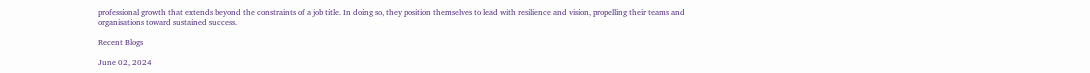professional growth that extends beyond the constraints of a job title. In doing so, they position themselves to lead with resilience and vision, propelling their teams and organisations toward sustained success.

Recent Blogs

June 02, 2024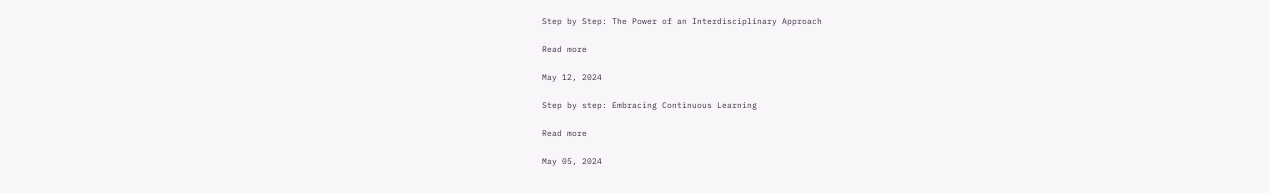Step by Step: The Power of an Interdisciplinary Approach

Read more

May 12, 2024

Step by step: Embracing Continuous Learning

Read more

May 05, 2024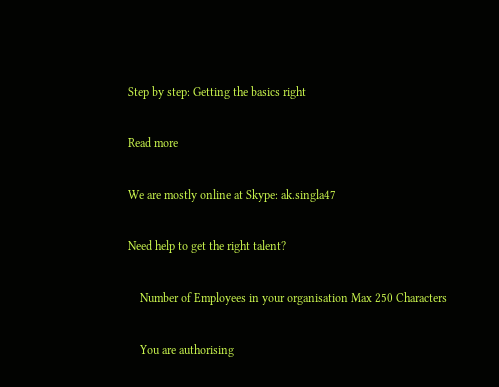Step by step: Getting the basics right

Read more

We are mostly online at Skype: ak.singla47

Need help to get the right talent?

    Number of Employees in your organisation Max 250 Characters

    You are authorising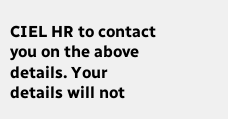CIEL HR to contact you on the above details. Your details will not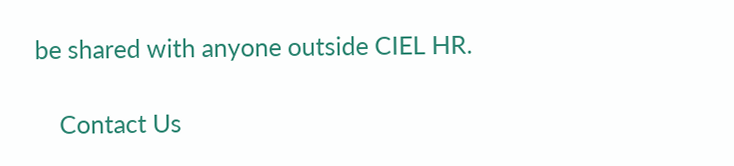be shared with anyone outside CIEL HR.

    Contact Us